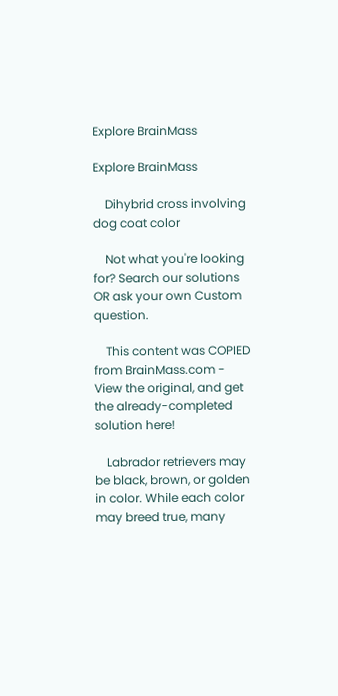Explore BrainMass

Explore BrainMass

    Dihybrid cross involving dog coat color

    Not what you're looking for? Search our solutions OR ask your own Custom question.

    This content was COPIED from BrainMass.com - View the original, and get the already-completed solution here!

    Labrador retrievers may be black, brown, or golden in color. While each color may breed true, many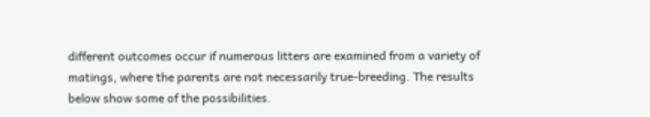different outcomes occur if numerous litters are examined from a variety of matings, where the parents are not necessarily true-breeding. The results below show some of the possibilities.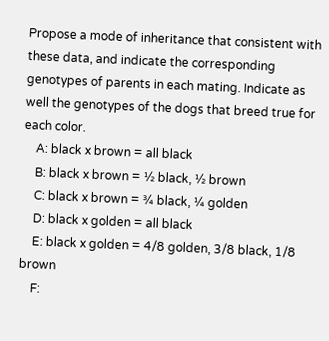Propose a mode of inheritance that consistent with these data, and indicate the corresponding genotypes of parents in each mating. Indicate as well the genotypes of the dogs that breed true for each color.
    A: black x brown = all black
    B: black x brown = ½ black, ½ brown
    C: black x brown = ¾ black, ¼ golden
    D: black x golden = all black
    E: black x golden = 4/8 golden, 3/8 black, 1/8 brown
    F: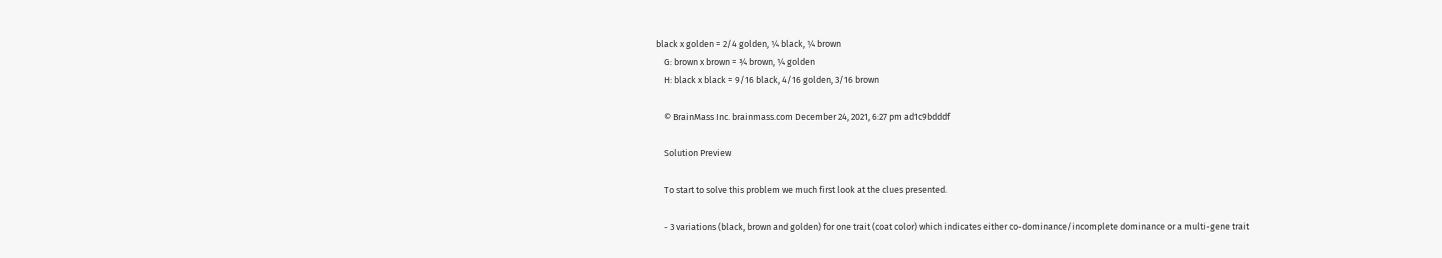black x golden = 2/4 golden, ¼ black, ¼ brown
    G: brown x brown = ¾ brown, ¼ golden
    H: black x black = 9/16 black, 4/16 golden, 3/16 brown

    © BrainMass Inc. brainmass.com December 24, 2021, 6:27 pm ad1c9bdddf

    Solution Preview

    To start to solve this problem we much first look at the clues presented.

    - 3 variations (black, brown and golden) for one trait (coat color) which indicates either co-dominance/incomplete dominance or a multi-gene trait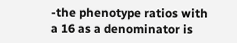-the phenotype ratios with a 16 as a denominator is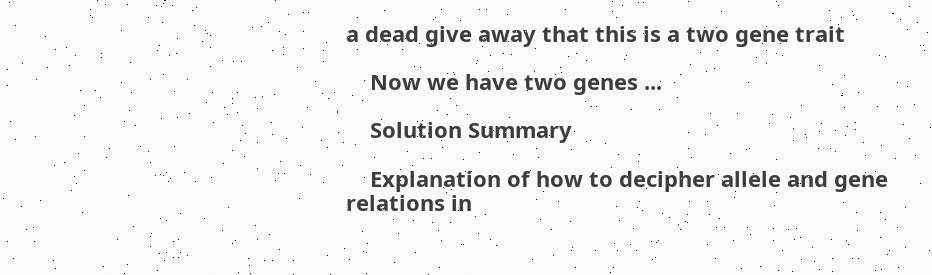a dead give away that this is a two gene trait

    Now we have two genes ...

    Solution Summary

    Explanation of how to decipher allele and gene relations in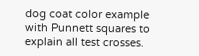dog coat color example with Punnett squares to explain all test crosses.